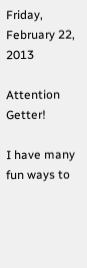Friday, February 22, 2013

Attention Getter!

I have many fun ways to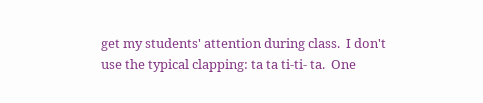get my students' attention during class.  I don't
use the typical clapping: ta ta ti-ti- ta.  One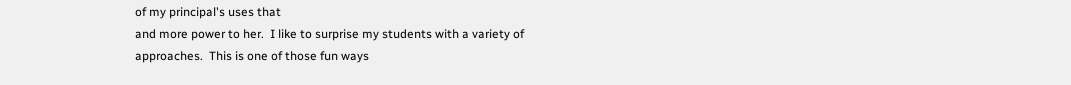of my principal's uses that
and more power to her.  I like to surprise my students with a variety of
approaches.  This is one of those fun ways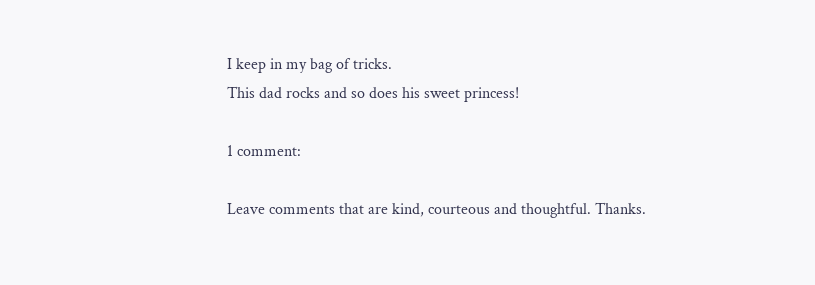I keep in my bag of tricks.
This dad rocks and so does his sweet princess!

1 comment:

Leave comments that are kind, courteous and thoughtful. Thanks.